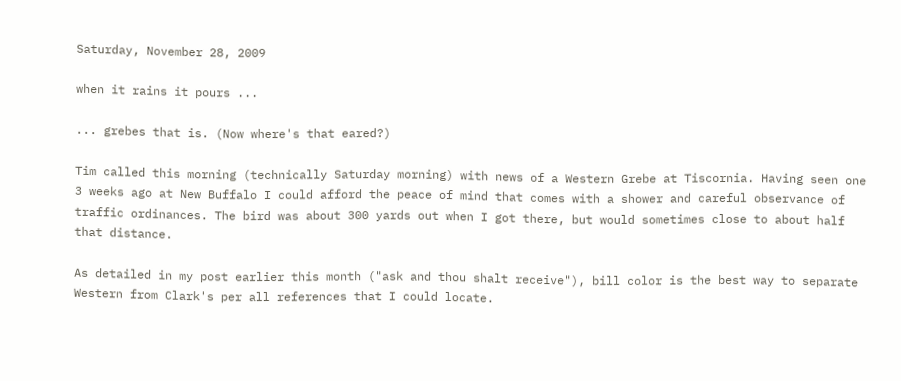Saturday, November 28, 2009

when it rains it pours ...

... grebes that is. (Now where's that eared?)

Tim called this morning (technically Saturday morning) with news of a Western Grebe at Tiscornia. Having seen one 3 weeks ago at New Buffalo I could afford the peace of mind that comes with a shower and careful observance of traffic ordinances. The bird was about 300 yards out when I got there, but would sometimes close to about half that distance.

As detailed in my post earlier this month ("ask and thou shalt receive"), bill color is the best way to separate Western from Clark's per all references that I could locate.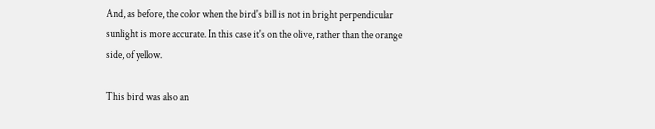And, as before, the color when the bird's bill is not in bright perpendicular sunlight is more accurate. In this case it's on the olive, rather than the orange side, of yellow.

This bird was also an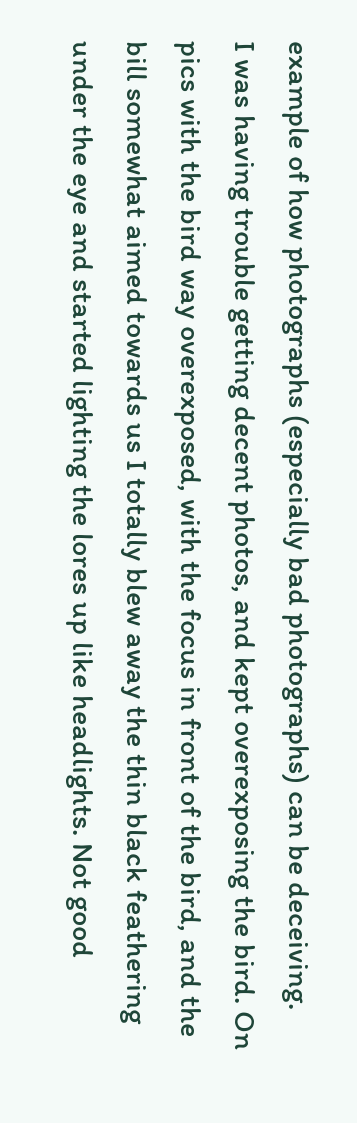example of how photographs (especially bad photographs) can be deceiving.
I was having trouble getting decent photos, and kept overexposing the bird. On pics with the bird way overexposed, with the focus in front of the bird, and the bill somewhat aimed towards us I totally blew away the thin black feathering under the eye and started lighting the lores up like headlights. Not good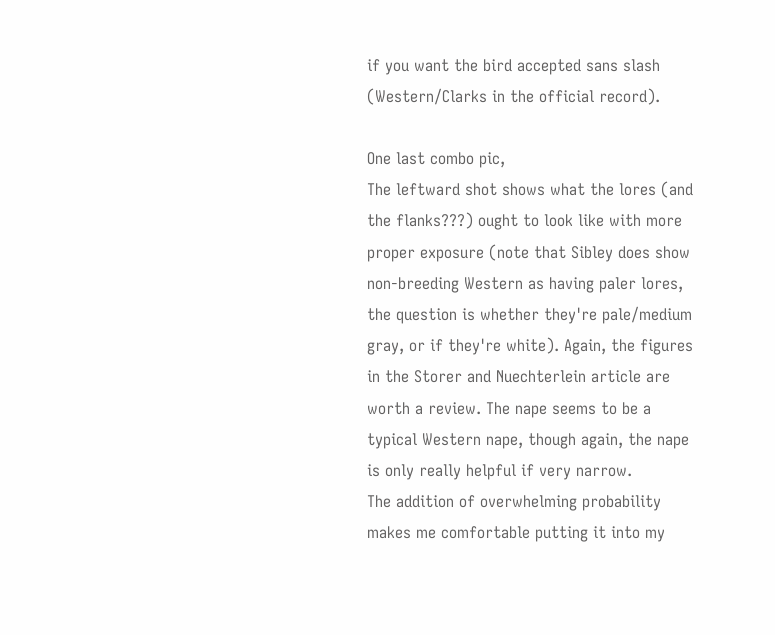if you want the bird accepted sans slash (Western/Clarks in the official record).

One last combo pic,
The leftward shot shows what the lores (and the flanks???) ought to look like with more proper exposure (note that Sibley does show non-breeding Western as having paler lores, the question is whether they're pale/medium gray, or if they're white). Again, the figures in the Storer and Nuechterlein article are worth a review. The nape seems to be a typical Western nape, though again, the nape is only really helpful if very narrow.
The addition of overwhelming probability makes me comfortable putting it into my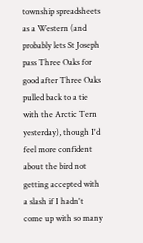township spreadsheets as a Western (and probably lets St Joseph pass Three Oaks for good after Three Oaks pulled back to a tie with the Arctic Tern yesterday), though I'd feel more confident about the bird not getting accepted with a slash if I hadn't come up with so many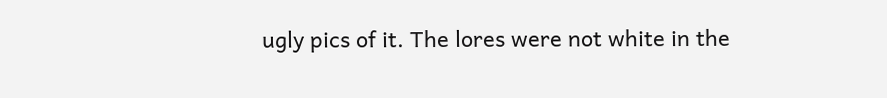ugly pics of it. The lores were not white in the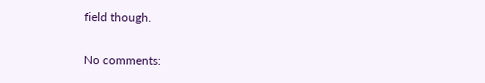field though.

No comments: